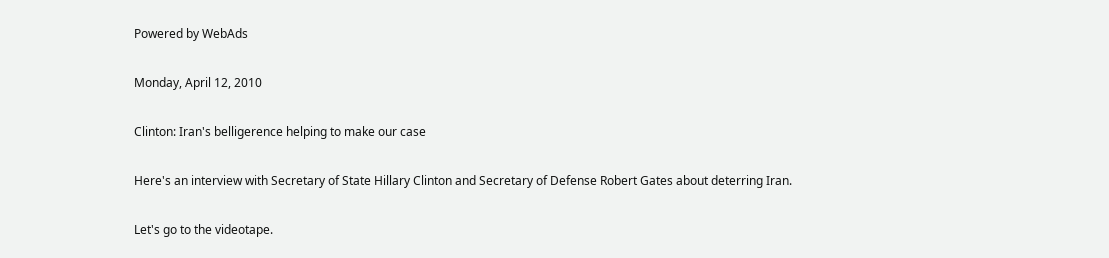Powered by WebAds

Monday, April 12, 2010

Clinton: Iran's belligerence helping to make our case

Here's an interview with Secretary of State Hillary Clinton and Secretary of Defense Robert Gates about deterring Iran.

Let's go to the videotape.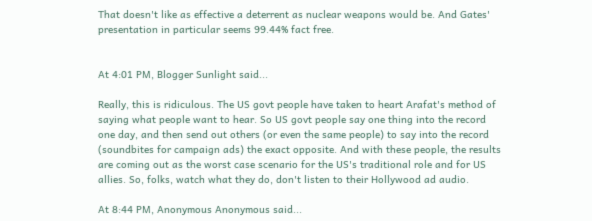That doesn't like as effective a deterrent as nuclear weapons would be. And Gates' presentation in particular seems 99.44% fact free.


At 4:01 PM, Blogger Sunlight said...

Really, this is ridiculous. The US govt people have taken to heart Arafat's method of saying what people want to hear. So US govt people say one thing into the record one day, and then send out others (or even the same people) to say into the record (soundbites for campaign ads) the exact opposite. And with these people, the results are coming out as the worst case scenario for the US's traditional role and for US allies. So, folks, watch what they do, don't listen to their Hollywood ad audio.

At 8:44 PM, Anonymous Anonymous said...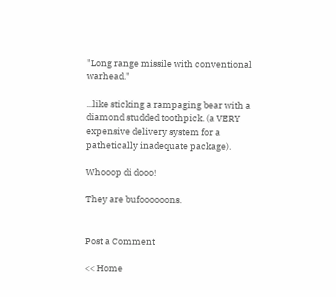"Long range missile with conventional warhead."

...like sticking a rampaging bear with a diamond studded toothpick. (a VERY expensive delivery system for a pathetically inadequate package).

Whooop di dooo!

They are bufoooooons.


Post a Comment

<< Home